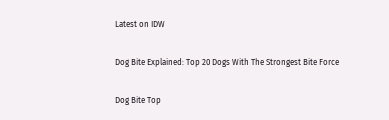Latest on IDW

Dog Bite Explained: Top 20 Dogs With The Strongest Bite Force

Dog Bite Top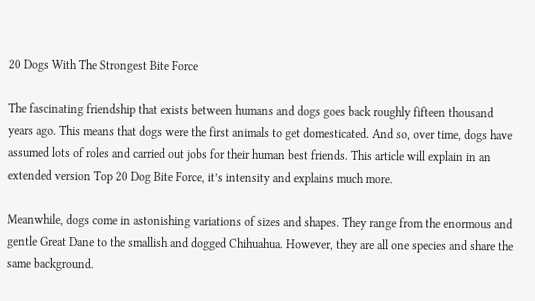20 Dogs With The Strongest Bite Force

The fascinating friendship that exists between humans and dogs goes back roughly fifteen thousand years ago. This means that dogs were the first animals to get domesticated. And so, over time, dogs have assumed lots of roles and carried out jobs for their human best friends. This article will explain in an extended version Top 20 Dog Bite Force, it’s intensity and explains much more.

Meanwhile, dogs come in astonishing variations of sizes and shapes. They range from the enormous and gentle Great Dane to the smallish and dogged Chihuahua. However, they are all one species and share the same background.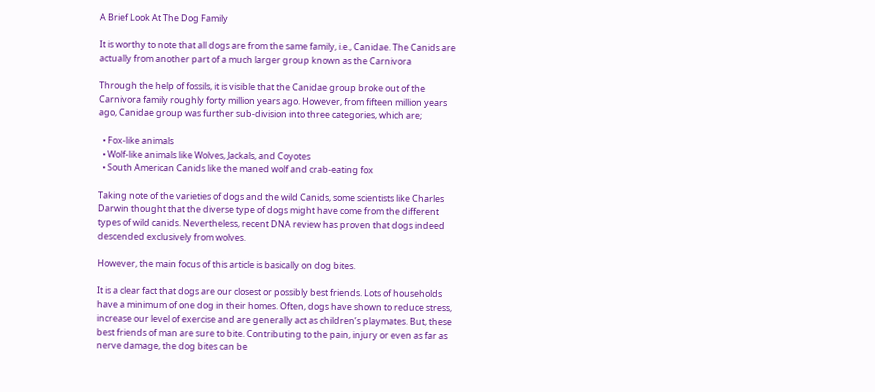A Brief Look At The Dog Family

It is worthy to note that all dogs are from the same family, i.e., Canidae. The Canids are actually from another part of a much larger group known as the Carnivora

Through the help of fossils, it is visible that the Canidae group broke out of the Carnivora family roughly forty million years ago. However, from fifteen million years ago, Canidae group was further sub-division into three categories, which are;

  • Fox-like animals
  • Wolf-like animals like Wolves, Jackals, and Coyotes
  • South American Canids like the maned wolf and crab-eating fox

Taking note of the varieties of dogs and the wild Canids, some scientists like Charles Darwin thought that the diverse type of dogs might have come from the different types of wild canids. Nevertheless, recent DNA review has proven that dogs indeed descended exclusively from wolves.

However, the main focus of this article is basically on dog bites.

It is a clear fact that dogs are our closest or possibly best friends. Lots of households have a minimum of one dog in their homes. Often, dogs have shown to reduce stress, increase our level of exercise and are generally act as children’s playmates. But, these best friends of man are sure to bite. Contributing to the pain, injury or even as far as nerve damage, the dog bites can be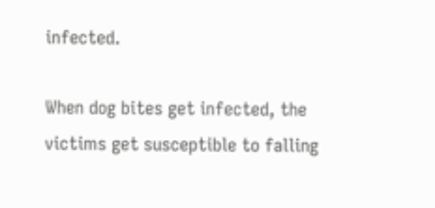infected.

When dog bites get infected, the victims get susceptible to falling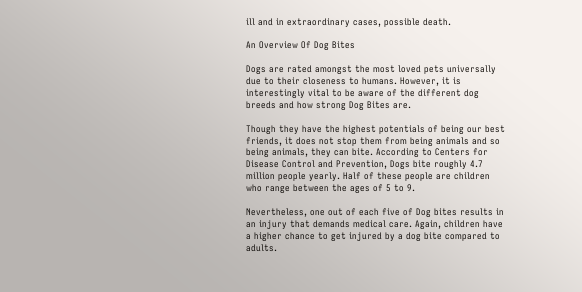ill and in extraordinary cases, possible death.

An Overview Of Dog Bites

Dogs are rated amongst the most loved pets universally due to their closeness to humans. However, it is interestingly vital to be aware of the different dog breeds and how strong Dog Bites are.

Though they have the highest potentials of being our best friends, it does not stop them from being animals and so being animals, they can bite. According to Centers for Disease Control and Prevention, Dogs bite roughly 4.7 million people yearly. Half of these people are children who range between the ages of 5 to 9.

Nevertheless, one out of each five of Dog bites results in an injury that demands medical care. Again, children have a higher chance to get injured by a dog bite compared to adults.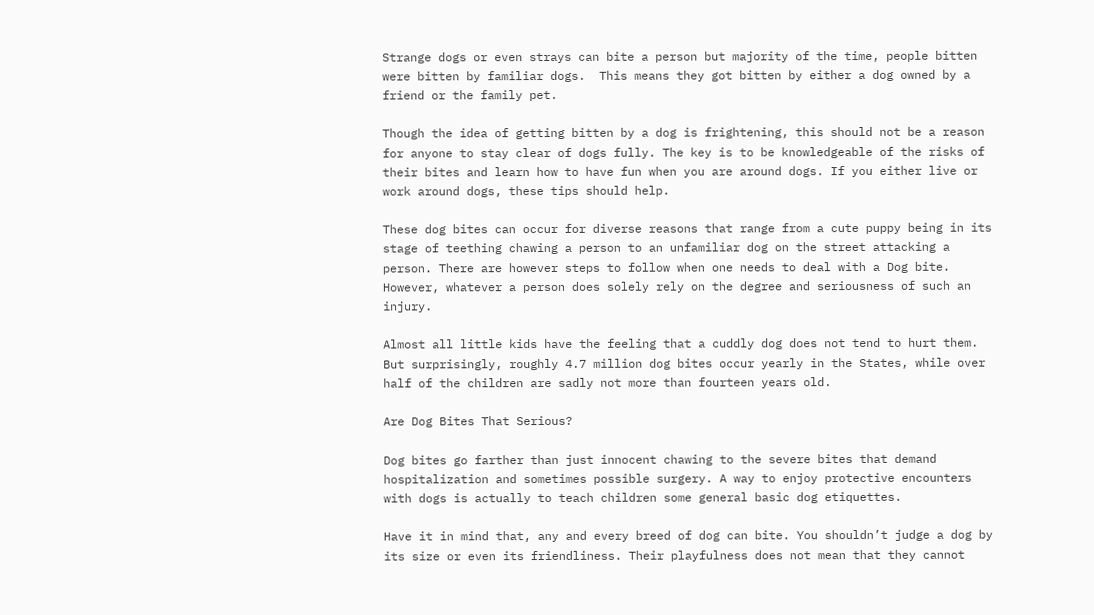Strange dogs or even strays can bite a person but majority of the time, people bitten were bitten by familiar dogs.  This means they got bitten by either a dog owned by a friend or the family pet.

Though the idea of getting bitten by a dog is frightening, this should not be a reason for anyone to stay clear of dogs fully. The key is to be knowledgeable of the risks of their bites and learn how to have fun when you are around dogs. If you either live or work around dogs, these tips should help.

These dog bites can occur for diverse reasons that range from a cute puppy being in its stage of teething chawing a person to an unfamiliar dog on the street attacking a person. There are however steps to follow when one needs to deal with a Dog bite. However, whatever a person does solely rely on the degree and seriousness of such an injury.

Almost all little kids have the feeling that a cuddly dog does not tend to hurt them. But surprisingly, roughly 4.7 million dog bites occur yearly in the States, while over half of the children are sadly not more than fourteen years old.

Are Dog Bites That Serious?

Dog bites go farther than just innocent chawing to the severe bites that demand hospitalization and sometimes possible surgery. A way to enjoy protective encounters with dogs is actually to teach children some general basic dog etiquettes.

Have it in mind that, any and every breed of dog can bite. You shouldn’t judge a dog by its size or even its friendliness. Their playfulness does not mean that they cannot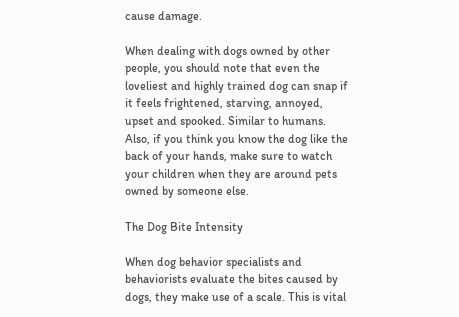cause damage.

When dealing with dogs owned by other people, you should note that even the loveliest and highly trained dog can snap if it feels frightened, starving, annoyed, upset and spooked. Similar to humans. Also, if you think you know the dog like the back of your hands, make sure to watch your children when they are around pets owned by someone else.

The Dog Bite Intensity

When dog behavior specialists and behaviorists evaluate the bites caused by dogs, they make use of a scale. This is vital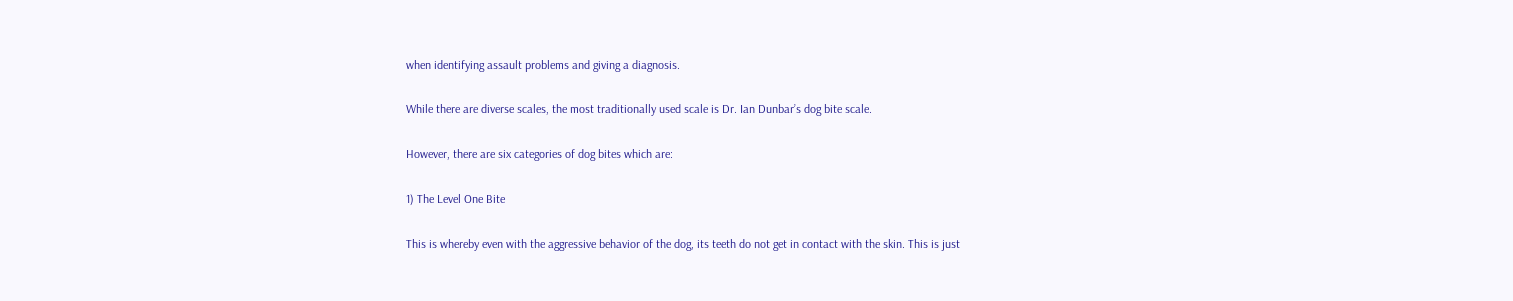when identifying assault problems and giving a diagnosis.

While there are diverse scales, the most traditionally used scale is Dr. Ian Dunbar’s dog bite scale.

However, there are six categories of dog bites which are:

1) The Level One Bite

This is whereby even with the aggressive behavior of the dog, its teeth do not get in contact with the skin. This is just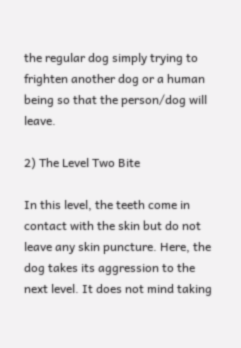the regular dog simply trying to frighten another dog or a human being so that the person/dog will leave.

2) The Level Two Bite

In this level, the teeth come in contact with the skin but do not leave any skin puncture. Here, the dog takes its aggression to the next level. It does not mind taking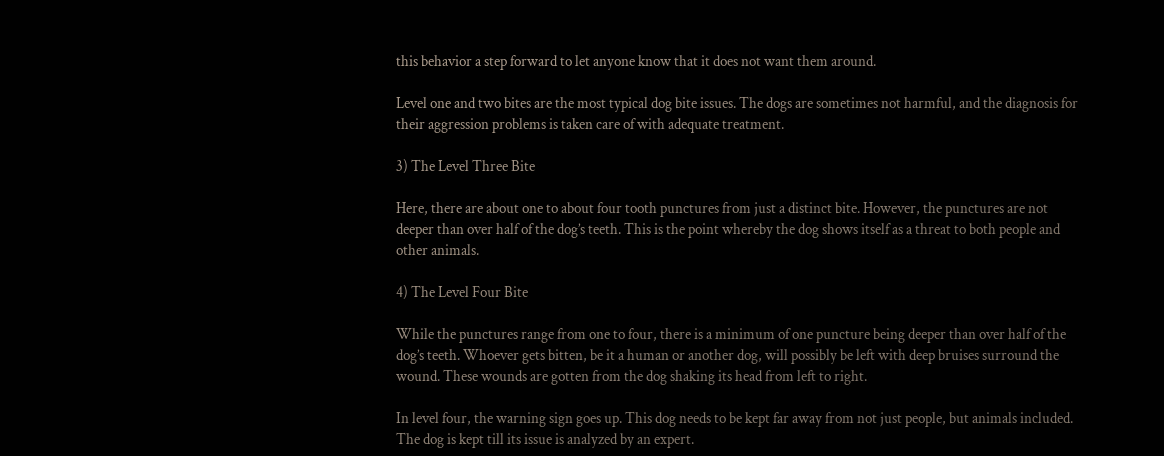this behavior a step forward to let anyone know that it does not want them around.

Level one and two bites are the most typical dog bite issues. The dogs are sometimes not harmful, and the diagnosis for their aggression problems is taken care of with adequate treatment.

3) The Level Three Bite

Here, there are about one to about four tooth punctures from just a distinct bite. However, the punctures are not deeper than over half of the dog’s teeth. This is the point whereby the dog shows itself as a threat to both people and other animals.

4) The Level Four Bite

While the punctures range from one to four, there is a minimum of one puncture being deeper than over half of the dog’s teeth. Whoever gets bitten, be it a human or another dog, will possibly be left with deep bruises surround the wound. These wounds are gotten from the dog shaking its head from left to right.

In level four, the warning sign goes up. This dog needs to be kept far away from not just people, but animals included. The dog is kept till its issue is analyzed by an expert.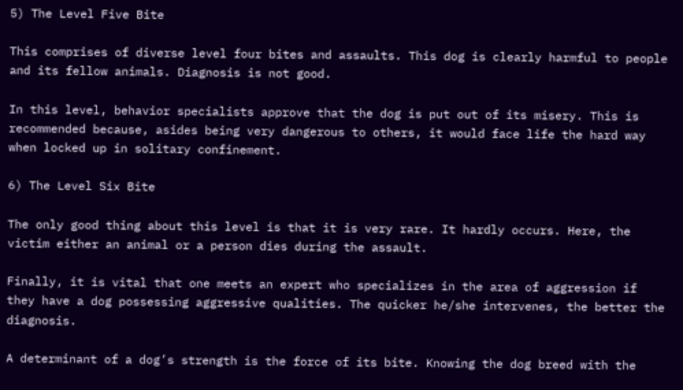5) The Level Five Bite

This comprises of diverse level four bites and assaults. This dog is clearly harmful to people and its fellow animals. Diagnosis is not good.

In this level, behavior specialists approve that the dog is put out of its misery. This is recommended because, asides being very dangerous to others, it would face life the hard way when locked up in solitary confinement.

6) The Level Six Bite

The only good thing about this level is that it is very rare. It hardly occurs. Here, the victim either an animal or a person dies during the assault.

Finally, it is vital that one meets an expert who specializes in the area of aggression if they have a dog possessing aggressive qualities. The quicker he/she intervenes, the better the diagnosis.

A determinant of a dog’s strength is the force of its bite. Knowing the dog breed with the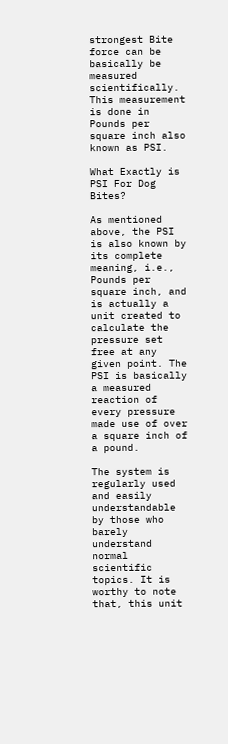strongest Bite force can be basically be measured scientifically. This measurement is done in Pounds per square inch also known as PSI.

What Exactly is PSI For Dog Bites?

As mentioned above, the PSI is also known by its complete meaning, i.e., Pounds per square inch, and is actually a unit created to calculate the pressure set free at any given point. The PSI is basically a measured reaction of every pressure made use of over a square inch of a pound.

The system is regularly used and easily understandable by those who barely understand normal scientific topics. It is worthy to note that, this unit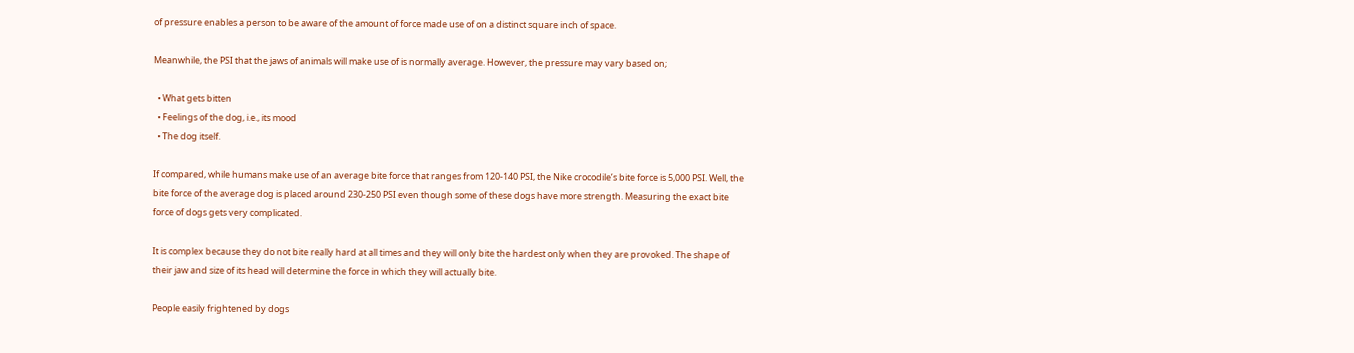of pressure enables a person to be aware of the amount of force made use of on a distinct square inch of space.

Meanwhile, the PSI that the jaws of animals will make use of is normally average. However, the pressure may vary based on;

  • What gets bitten
  • Feelings of the dog, i.e., its mood
  • The dog itself.

If compared, while humans make use of an average bite force that ranges from 120-140 PSI, the Nike crocodile’s bite force is 5,000 PSI. Well, the bite force of the average dog is placed around 230-250 PSI even though some of these dogs have more strength. Measuring the exact bite force of dogs gets very complicated.

It is complex because they do not bite really hard at all times and they will only bite the hardest only when they are provoked. The shape of their jaw and size of its head will determine the force in which they will actually bite.

People easily frightened by dogs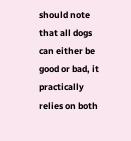should note that all dogs can either be good or bad, it practically relies on both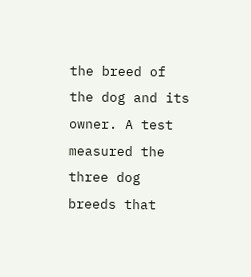the breed of the dog and its owner. A test measured the three dog breeds that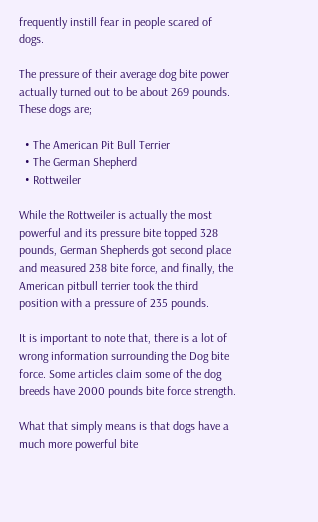frequently instill fear in people scared of dogs.

The pressure of their average dog bite power actually turned out to be about 269 pounds. These dogs are;

  • The American Pit Bull Terrier
  • The German Shepherd
  • Rottweiler

While the Rottweiler is actually the most powerful and its pressure bite topped 328 pounds, German Shepherds got second place and measured 238 bite force, and finally, the American pitbull terrier took the third position with a pressure of 235 pounds.

It is important to note that, there is a lot of wrong information surrounding the Dog bite force. Some articles claim some of the dog breeds have 2000 pounds bite force strength.

What that simply means is that dogs have a much more powerful bite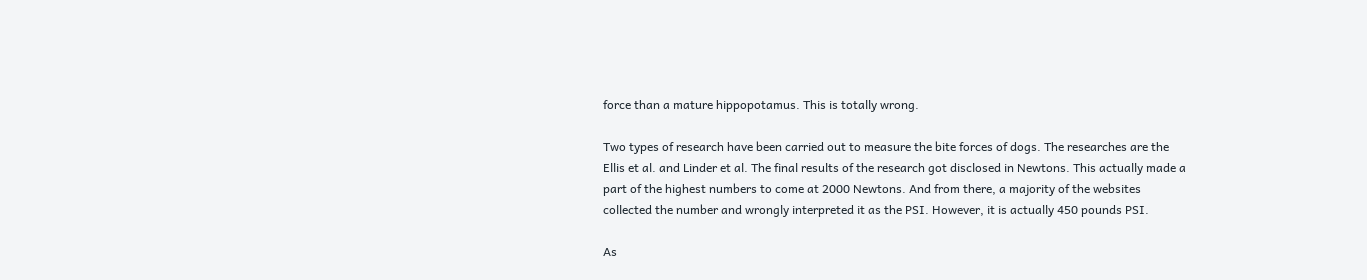force than a mature hippopotamus. This is totally wrong.

Two types of research have been carried out to measure the bite forces of dogs. The researches are the Ellis et al. and Linder et al. The final results of the research got disclosed in Newtons. This actually made a part of the highest numbers to come at 2000 Newtons. And from there, a majority of the websites collected the number and wrongly interpreted it as the PSI. However, it is actually 450 pounds PSI.

As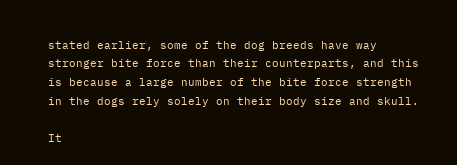stated earlier, some of the dog breeds have way stronger bite force than their counterparts, and this is because a large number of the bite force strength in the dogs rely solely on their body size and skull.

It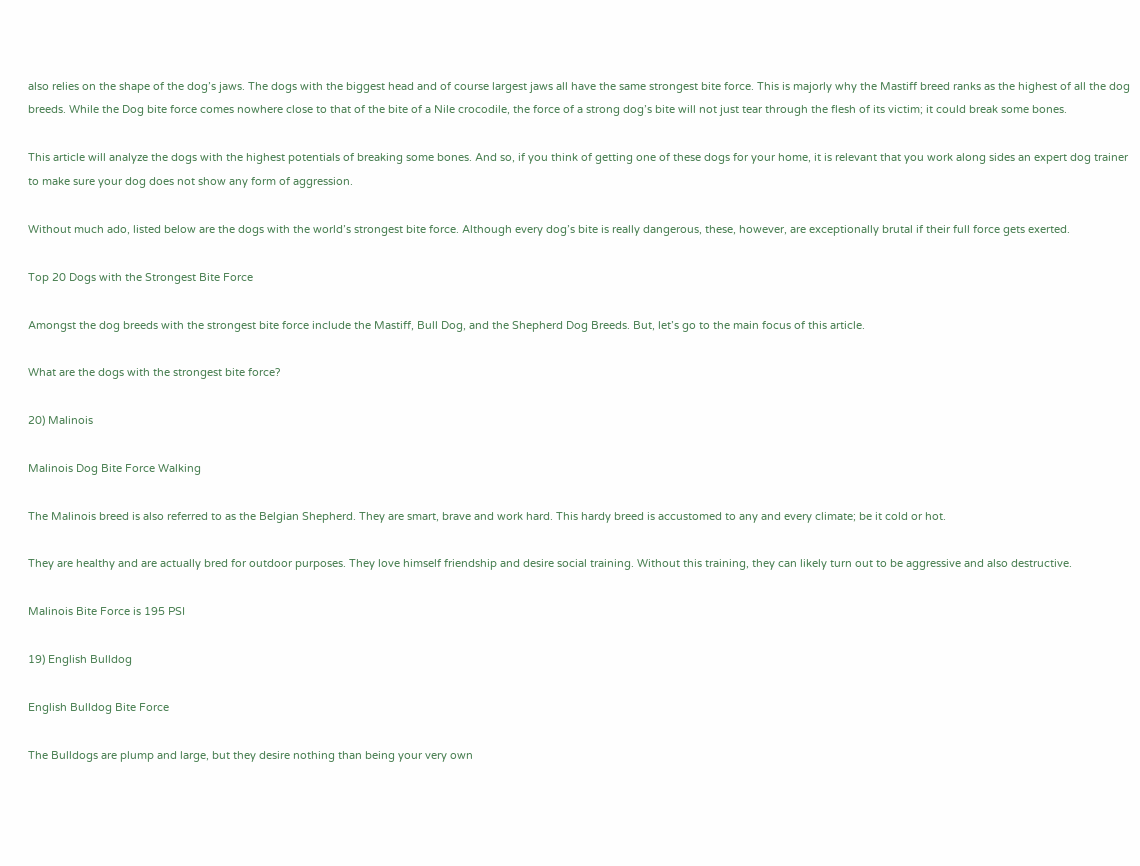also relies on the shape of the dog’s jaws. The dogs with the biggest head and of course largest jaws all have the same strongest bite force. This is majorly why the Mastiff breed ranks as the highest of all the dog breeds. While the Dog bite force comes nowhere close to that of the bite of a Nile crocodile, the force of a strong dog’s bite will not just tear through the flesh of its victim; it could break some bones.

This article will analyze the dogs with the highest potentials of breaking some bones. And so, if you think of getting one of these dogs for your home, it is relevant that you work along sides an expert dog trainer to make sure your dog does not show any form of aggression.

Without much ado, listed below are the dogs with the world’s strongest bite force. Although every dog’s bite is really dangerous, these, however, are exceptionally brutal if their full force gets exerted.

Top 20 Dogs with the Strongest Bite Force

Amongst the dog breeds with the strongest bite force include the Mastiff, Bull Dog, and the Shepherd Dog Breeds. But, let’s go to the main focus of this article.

What are the dogs with the strongest bite force?

20) Malinois

Malinois Dog Bite Force Walking

The Malinois breed is also referred to as the Belgian Shepherd. They are smart, brave and work hard. This hardy breed is accustomed to any and every climate; be it cold or hot.

They are healthy and are actually bred for outdoor purposes. They love himself friendship and desire social training. Without this training, they can likely turn out to be aggressive and also destructive.

Malinois Bite Force is 195 PSI

19) English Bulldog

English Bulldog Bite Force

The Bulldogs are plump and large, but they desire nothing than being your very own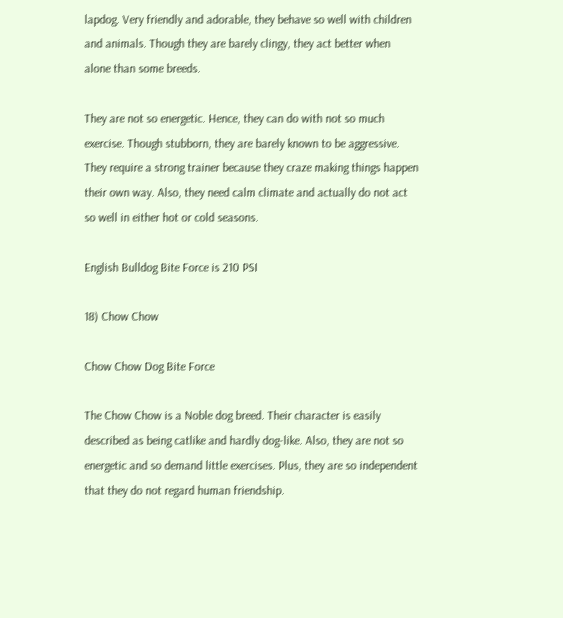lapdog. Very friendly and adorable, they behave so well with children and animals. Though they are barely clingy, they act better when alone than some breeds.

They are not so energetic. Hence, they can do with not so much exercise. Though stubborn, they are barely known to be aggressive. They require a strong trainer because they craze making things happen their own way. Also, they need calm climate and actually do not act so well in either hot or cold seasons.

English Bulldog Bite Force is 210 PSI

18) Chow Chow

Chow Chow Dog Bite Force

The Chow Chow is a Noble dog breed. Their character is easily described as being catlike and hardly dog-like. Also, they are not so energetic and so demand little exercises. Plus, they are so independent that they do not regard human friendship.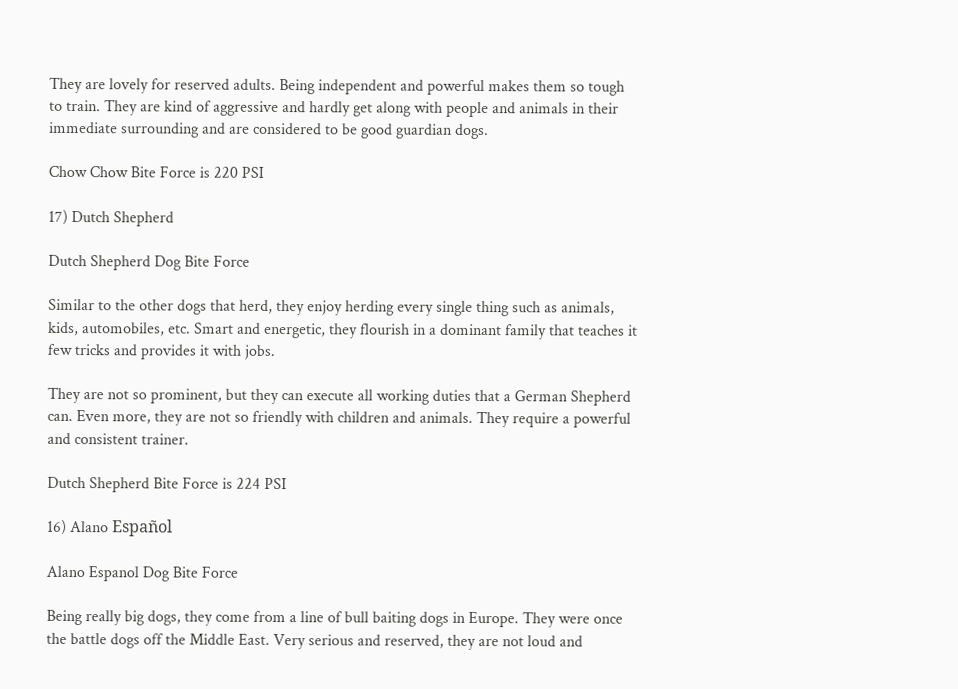They are lovely for reserved adults. Being independent and powerful makes them so tough to train. They are kind of aggressive and hardly get along with people and animals in their immediate surrounding and are considered to be good guardian dogs.

Chow Chow Bite Force is 220 PSI

17) Dutch Shepherd

Dutch Shepherd Dog Bite Force

Similar to the other dogs that herd, they enjoy herding every single thing such as animals, kids, automobiles, etc. Smart and energetic, they flourish in a dominant family that teaches it few tricks and provides it with jobs.

They are not so prominent, but they can execute all working duties that a German Shepherd can. Even more, they are not so friendly with children and animals. They require a powerful and consistent trainer.

Dutch Shepherd Bite Force is 224 PSI

16) Alano Español

Alano Espanol Dog Bite Force

Being really big dogs, they come from a line of bull baiting dogs in Europe. They were once the battle dogs off the Middle East. Very serious and reserved, they are not loud and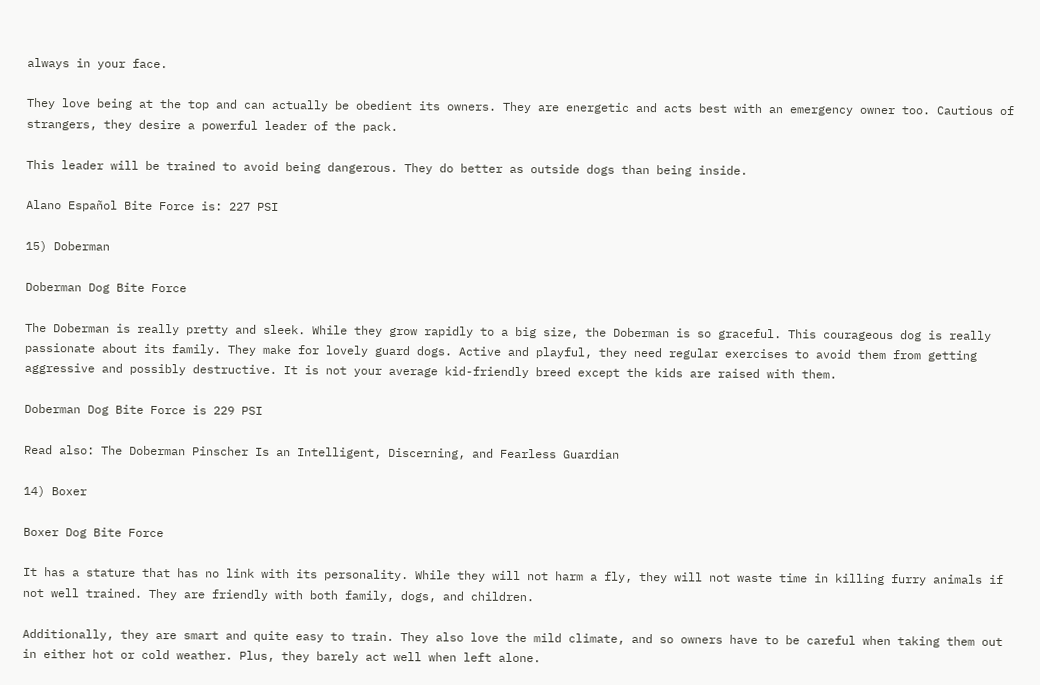always in your face.

They love being at the top and can actually be obedient its owners. They are energetic and acts best with an emergency owner too. Cautious of strangers, they desire a powerful leader of the pack.

This leader will be trained to avoid being dangerous. They do better as outside dogs than being inside.

Alano Español Bite Force is: 227 PSI

15) Doberman

Doberman Dog Bite Force

The Doberman is really pretty and sleek. While they grow rapidly to a big size, the Doberman is so graceful. This courageous dog is really passionate about its family. They make for lovely guard dogs. Active and playful, they need regular exercises to avoid them from getting aggressive and possibly destructive. It is not your average kid-friendly breed except the kids are raised with them.

Doberman Dog Bite Force is 229 PSI

Read also: The Doberman Pinscher Is an Intelligent, Discerning, and Fearless Guardian

14) Boxer

Boxer Dog Bite Force

It has a stature that has no link with its personality. While they will not harm a fly, they will not waste time in killing furry animals if not well trained. They are friendly with both family, dogs, and children.

Additionally, they are smart and quite easy to train. They also love the mild climate, and so owners have to be careful when taking them out in either hot or cold weather. Plus, they barely act well when left alone.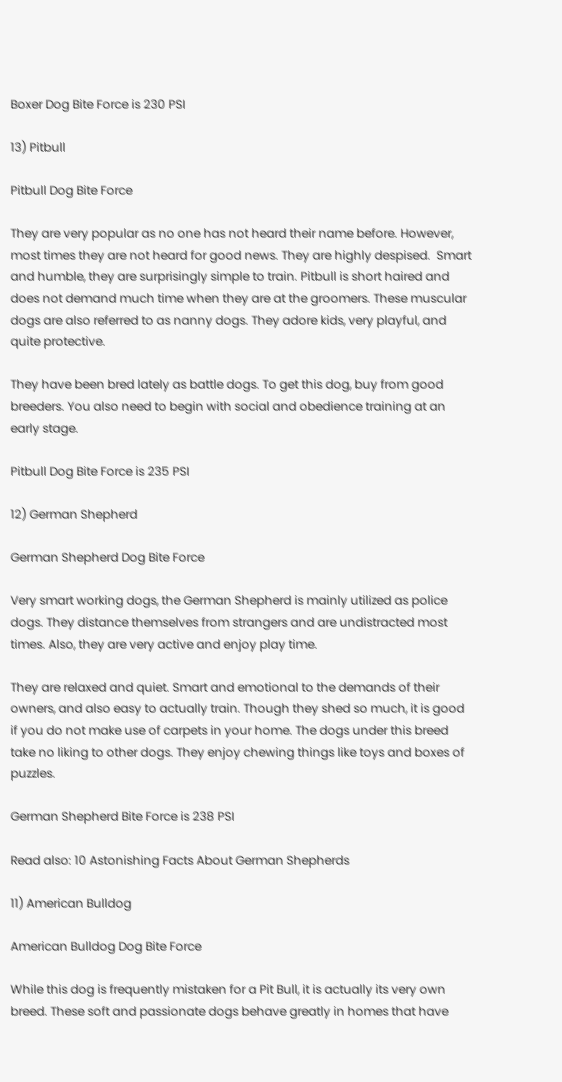Boxer Dog Bite Force is 230 PSI

13) Pitbull

Pitbull Dog Bite Force

They are very popular as no one has not heard their name before. However, most times they are not heard for good news. They are highly despised.  Smart and humble, they are surprisingly simple to train. Pitbull is short haired and does not demand much time when they are at the groomers. These muscular dogs are also referred to as nanny dogs. They adore kids, very playful, and quite protective.

They have been bred lately as battle dogs. To get this dog, buy from good breeders. You also need to begin with social and obedience training at an early stage.

Pitbull Dog Bite Force is 235 PSI

12) German Shepherd

German Shepherd Dog Bite Force

Very smart working dogs, the German Shepherd is mainly utilized as police dogs. They distance themselves from strangers and are undistracted most times. Also, they are very active and enjoy play time.

They are relaxed and quiet. Smart and emotional to the demands of their owners, and also easy to actually train. Though they shed so much, it is good if you do not make use of carpets in your home. The dogs under this breed take no liking to other dogs. They enjoy chewing things like toys and boxes of puzzles.

German Shepherd Bite Force is 238 PSI

Read also: 10 Astonishing Facts About German Shepherds

11) American Bulldog

American Bulldog Dog Bite Force

While this dog is frequently mistaken for a Pit Bull, it is actually its very own breed. These soft and passionate dogs behave greatly in homes that have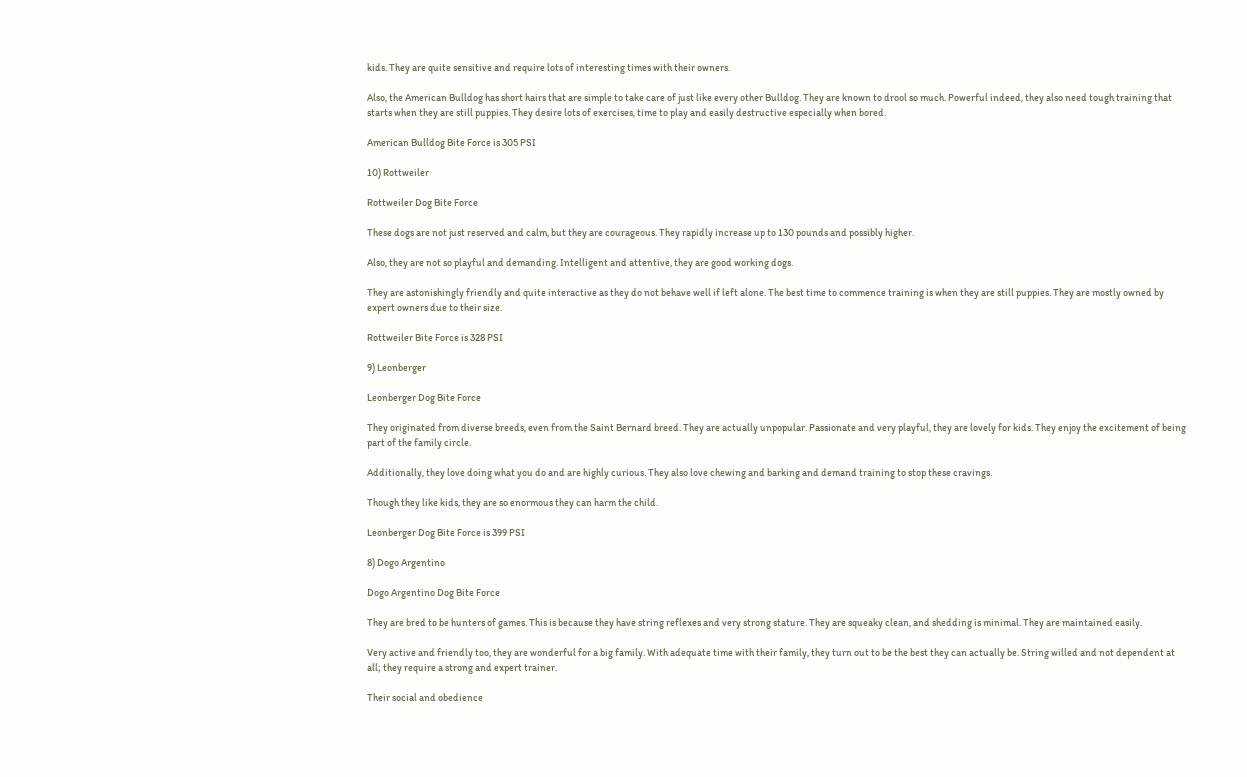kids. They are quite sensitive and require lots of interesting times with their owners.

Also, the American Bulldog has short hairs that are simple to take care of just like every other Bulldog. They are known to drool so much. Powerful indeed, they also need tough training that starts when they are still puppies. They desire lots of exercises, time to play and easily destructive especially when bored.

American Bulldog Bite Force is 305 PSI

10) Rottweiler

Rottweiler Dog Bite Force

These dogs are not just reserved and calm, but they are courageous. They rapidly increase up to 130 pounds and possibly higher.

Also, they are not so playful and demanding. Intelligent and attentive, they are good working dogs.

They are astonishingly friendly and quite interactive as they do not behave well if left alone. The best time to commence training is when they are still puppies. They are mostly owned by expert owners due to their size.

Rottweiler Bite Force is 328 PSI

9) Leonberger

Leonberger Dog Bite Force

They originated from diverse breeds, even from the Saint Bernard breed. They are actually unpopular. Passionate and very playful, they are lovely for kids. They enjoy the excitement of being part of the family circle.

Additionally, they love doing what you do and are highly curious. They also love chewing and barking and demand training to stop these cravings.

Though they like kids, they are so enormous they can harm the child.

Leonberger Dog Bite Force is 399 PSI

8) Dogo Argentino

Dogo Argentino Dog Bite Force

They are bred to be hunters of games. This is because they have string reflexes and very strong stature. They are squeaky clean, and shedding is minimal. They are maintained easily.

Very active and friendly too, they are wonderful for a big family. With adequate time with their family, they turn out to be the best they can actually be. String willed and not dependent at all; they require a strong and expert trainer.

Their social and obedience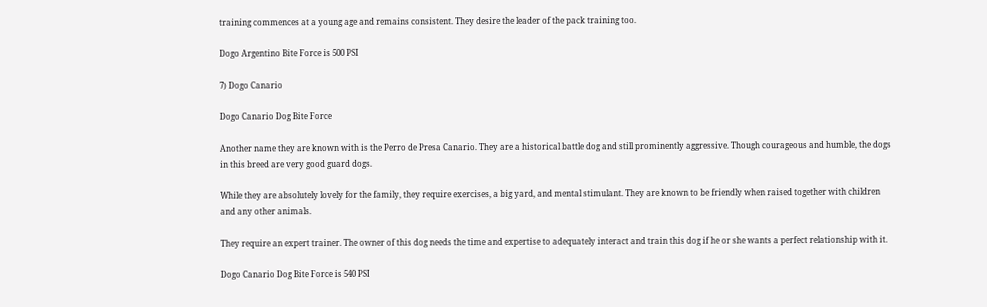training commences at a young age and remains consistent. They desire the leader of the pack training too.

Dogo Argentino Bite Force is 500 PSI

7) Dogo Canario

Dogo Canario Dog Bite Force

Another name they are known with is the Perro de Presa Canario. They are a historical battle dog and still prominently aggressive. Though courageous and humble, the dogs in this breed are very good guard dogs.

While they are absolutely lovely for the family, they require exercises, a big yard, and mental stimulant. They are known to be friendly when raised together with children and any other animals.

They require an expert trainer. The owner of this dog needs the time and expertise to adequately interact and train this dog if he or she wants a perfect relationship with it.

Dogo Canario Dog Bite Force is 540 PSI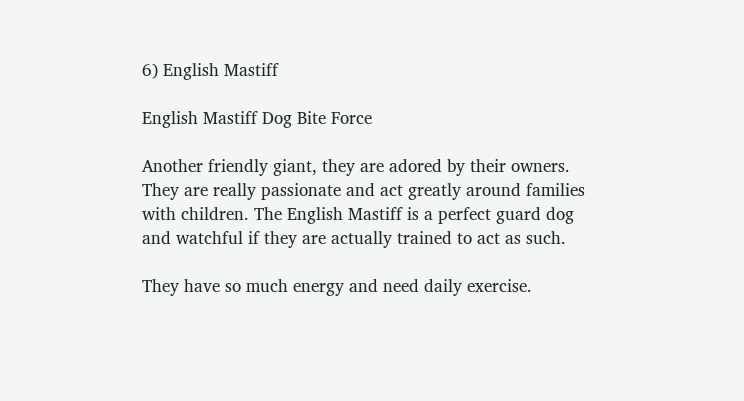6) English Mastiff

English Mastiff Dog Bite Force

Another friendly giant, they are adored by their owners. They are really passionate and act greatly around families with children. The English Mastiff is a perfect guard dog and watchful if they are actually trained to act as such.

They have so much energy and need daily exercise.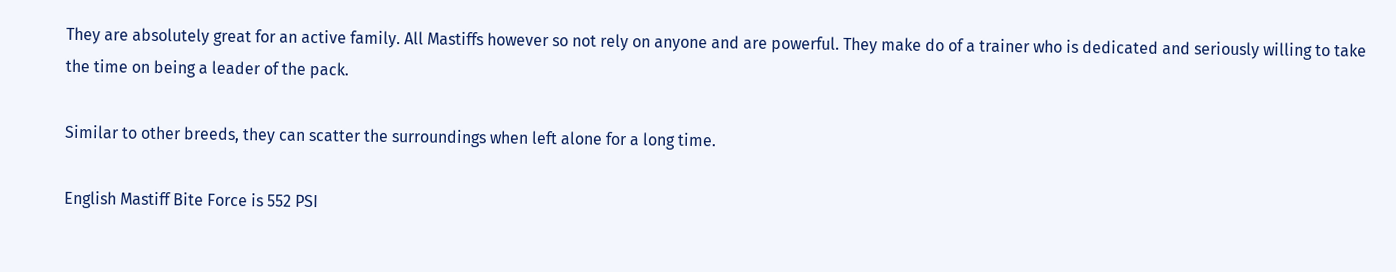They are absolutely great for an active family. All Mastiffs however so not rely on anyone and are powerful. They make do of a trainer who is dedicated and seriously willing to take the time on being a leader of the pack.

Similar to other breeds, they can scatter the surroundings when left alone for a long time.

English Mastiff Bite Force is 552 PSI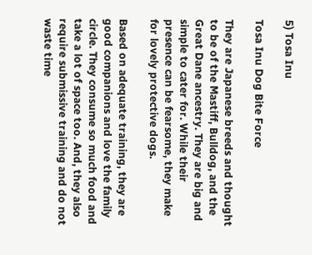5) Tosa Inu

Tosa Inu Dog Bite Force

They are Japanese breeds and thought to be of the Mastiff, Bulldog, and the Great Dane ancestry. They are big and simple to cater for. While their presence can be fearsome, they make for lovely protective dogs.

Based on adequate training, they are good companions and love the family circle. They consume so much food and take a lot of space too. And, they also require submissive training and do not waste time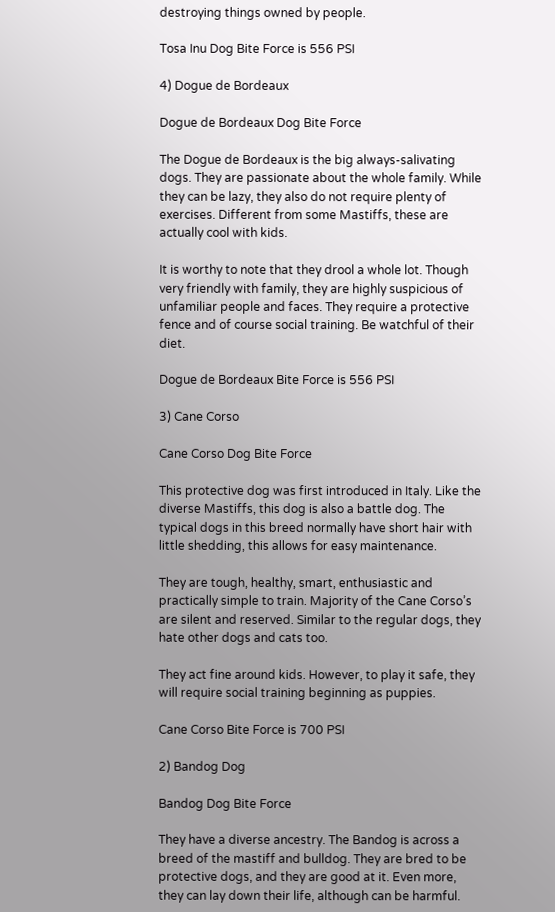destroying things owned by people.

Tosa Inu Dog Bite Force is 556 PSI

4) Dogue de Bordeaux

Dogue de Bordeaux Dog Bite Force

The Dogue de Bordeaux is the big always-salivating dogs. They are passionate about the whole family. While they can be lazy, they also do not require plenty of exercises. Different from some Mastiffs, these are actually cool with kids.

It is worthy to note that they drool a whole lot. Though very friendly with family, they are highly suspicious of unfamiliar people and faces. They require a protective fence and of course social training. Be watchful of their diet.

Dogue de Bordeaux Bite Force is 556 PSI

3) Cane Corso

Cane Corso Dog Bite Force

This protective dog was first introduced in Italy. Like the diverse Mastiffs, this dog is also a battle dog. The typical dogs in this breed normally have short hair with little shedding, this allows for easy maintenance.

They are tough, healthy, smart, enthusiastic and practically simple to train. Majority of the Cane Corso’s are silent and reserved. Similar to the regular dogs, they hate other dogs and cats too.

They act fine around kids. However, to play it safe, they will require social training beginning as puppies.

Cane Corso Bite Force is 700 PSI

2) Bandog Dog

Bandog Dog Bite Force

They have a diverse ancestry. The Bandog is across a breed of the mastiff and bulldog. They are bred to be protective dogs, and they are good at it. Even more, they can lay down their life, although can be harmful.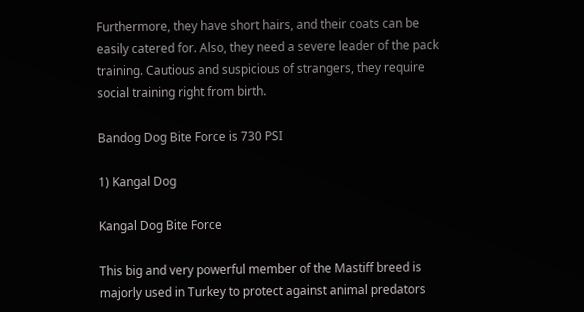Furthermore, they have short hairs, and their coats can be easily catered for. Also, they need a severe leader of the pack training. Cautious and suspicious of strangers, they require social training right from birth.

Bandog Dog Bite Force is 730 PSI

1) Kangal Dog

Kangal Dog Bite Force

This big and very powerful member of the Mastiff breed is majorly used in Turkey to protect against animal predators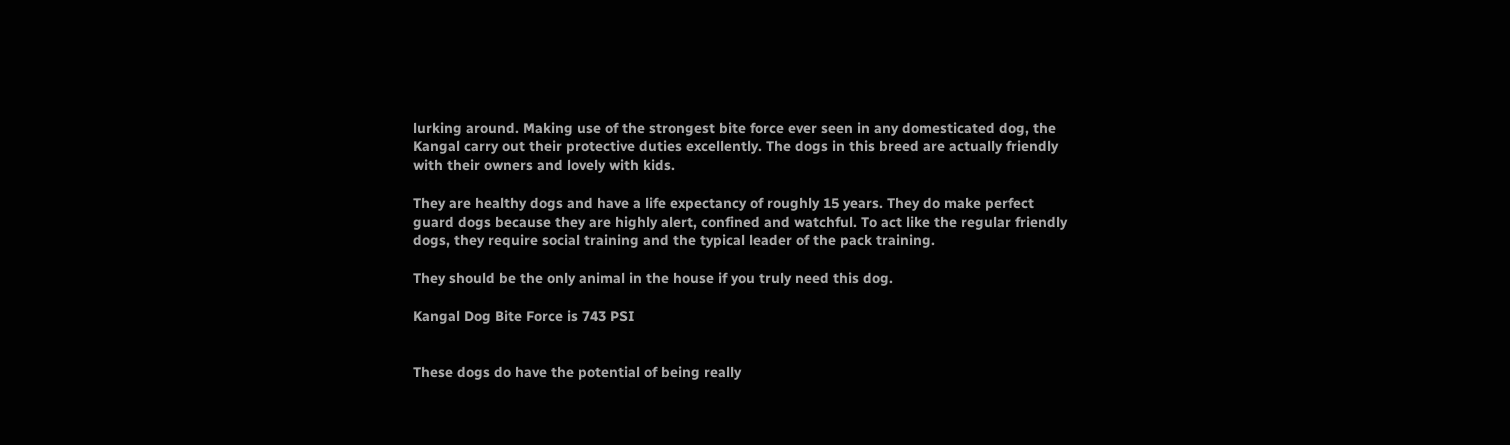lurking around. Making use of the strongest bite force ever seen in any domesticated dog, the Kangal carry out their protective duties excellently. The dogs in this breed are actually friendly with their owners and lovely with kids.

They are healthy dogs and have a life expectancy of roughly 15 years. They do make perfect guard dogs because they are highly alert, confined and watchful. To act like the regular friendly dogs, they require social training and the typical leader of the pack training.

They should be the only animal in the house if you truly need this dog.

Kangal Dog Bite Force is 743 PSI


These dogs do have the potential of being really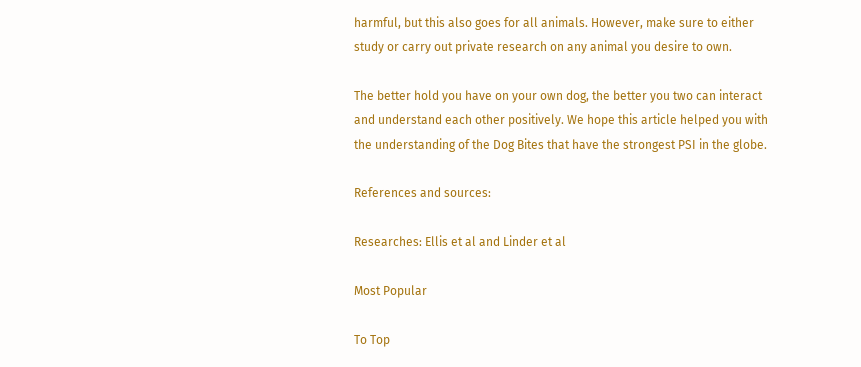harmful, but this also goes for all animals. However, make sure to either study or carry out private research on any animal you desire to own.

The better hold you have on your own dog, the better you two can interact and understand each other positively. We hope this article helped you with the understanding of the Dog Bites that have the strongest PSI in the globe.

References and sources:

Researches: Ellis et al and Linder et al

Most Popular

To Top